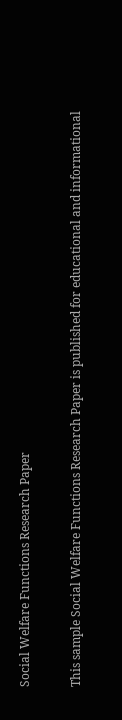Social Welfare Functions Research Paper

This sample Social Welfare Functions Research Paper is published for educational and informational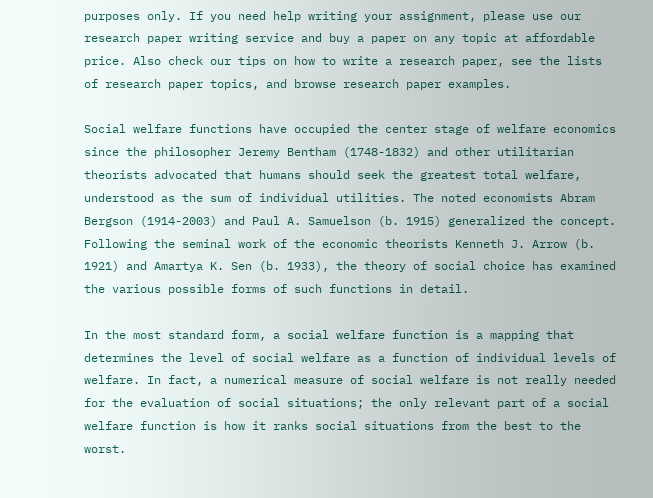purposes only. If you need help writing your assignment, please use our research paper writing service and buy a paper on any topic at affordable price. Also check our tips on how to write a research paper, see the lists of research paper topics, and browse research paper examples.

Social welfare functions have occupied the center stage of welfare economics since the philosopher Jeremy Bentham (1748-1832) and other utilitarian theorists advocated that humans should seek the greatest total welfare, understood as the sum of individual utilities. The noted economists Abram Bergson (1914-2003) and Paul A. Samuelson (b. 1915) generalized the concept. Following the seminal work of the economic theorists Kenneth J. Arrow (b. 1921) and Amartya K. Sen (b. 1933), the theory of social choice has examined the various possible forms of such functions in detail.

In the most standard form, a social welfare function is a mapping that determines the level of social welfare as a function of individual levels of welfare. In fact, a numerical measure of social welfare is not really needed for the evaluation of social situations; the only relevant part of a social welfare function is how it ranks social situations from the best to the worst.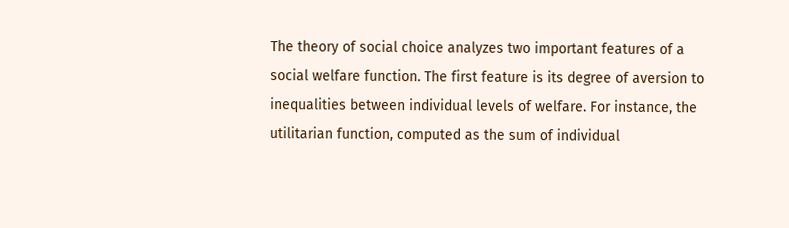The theory of social choice analyzes two important features of a social welfare function. The first feature is its degree of aversion to inequalities between individual levels of welfare. For instance, the utilitarian function, computed as the sum of individual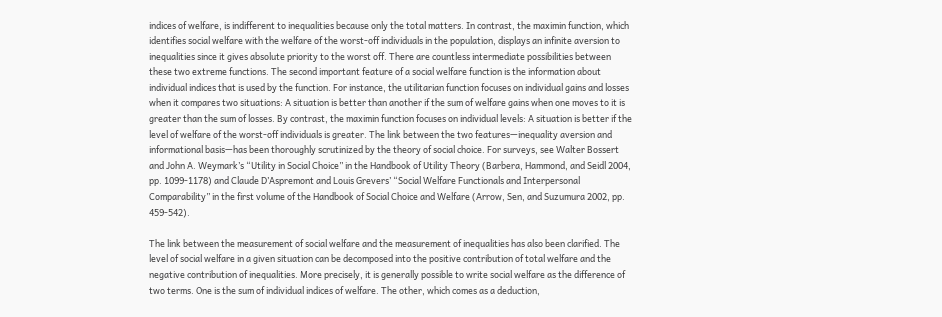indices of welfare, is indifferent to inequalities because only the total matters. In contrast, the maximin function, which identifies social welfare with the welfare of the worst-off individuals in the population, displays an infinite aversion to inequalities since it gives absolute priority to the worst off. There are countless intermediate possibilities between these two extreme functions. The second important feature of a social welfare function is the information about individual indices that is used by the function. For instance, the utilitarian function focuses on individual gains and losses when it compares two situations: A situation is better than another if the sum of welfare gains when one moves to it is greater than the sum of losses. By contrast, the maximin function focuses on individual levels: A situation is better if the level of welfare of the worst-off individuals is greater. The link between the two features—inequality aversion and informational basis—has been thoroughly scrutinized by the theory of social choice. For surveys, see Walter Bossert and John A. Weymark’s “Utility in Social Choice” in the Handbook of Utility Theory (Barbera, Hammond, and Seidl 2004, pp. 1099-1178) and Claude D’Aspremont and Louis Grevers’ “Social Welfare Functionals and Interpersonal Comparability” in the first volume of the Handbook of Social Choice and Welfare (Arrow, Sen, and Suzumura 2002, pp. 459-542).

The link between the measurement of social welfare and the measurement of inequalities has also been clarified. The level of social welfare in a given situation can be decomposed into the positive contribution of total welfare and the negative contribution of inequalities. More precisely, it is generally possible to write social welfare as the difference of two terms. One is the sum of individual indices of welfare. The other, which comes as a deduction,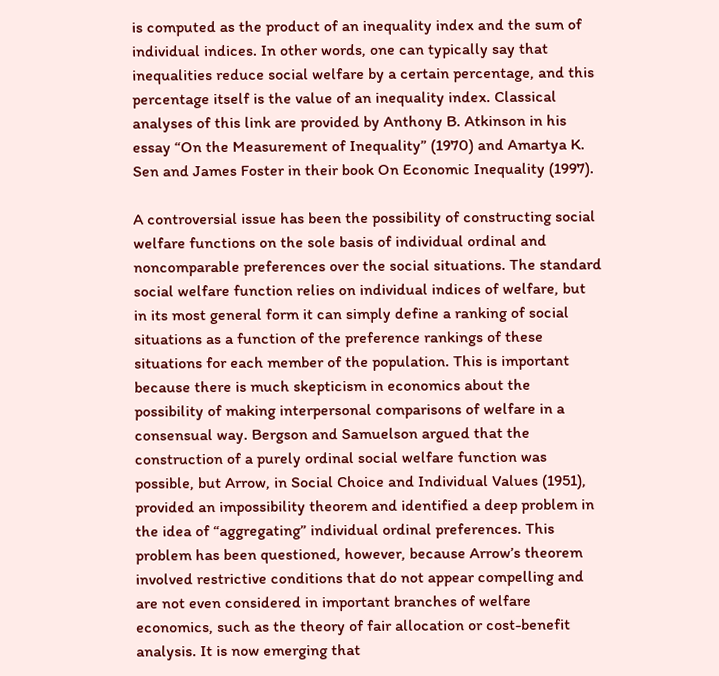is computed as the product of an inequality index and the sum of individual indices. In other words, one can typically say that inequalities reduce social welfare by a certain percentage, and this percentage itself is the value of an inequality index. Classical analyses of this link are provided by Anthony B. Atkinson in his essay “On the Measurement of Inequality” (1970) and Amartya K. Sen and James Foster in their book On Economic Inequality (1997).

A controversial issue has been the possibility of constructing social welfare functions on the sole basis of individual ordinal and noncomparable preferences over the social situations. The standard social welfare function relies on individual indices of welfare, but in its most general form it can simply define a ranking of social situations as a function of the preference rankings of these situations for each member of the population. This is important because there is much skepticism in economics about the possibility of making interpersonal comparisons of welfare in a consensual way. Bergson and Samuelson argued that the construction of a purely ordinal social welfare function was possible, but Arrow, in Social Choice and Individual Values (1951), provided an impossibility theorem and identified a deep problem in the idea of “aggregating” individual ordinal preferences. This problem has been questioned, however, because Arrow’s theorem involved restrictive conditions that do not appear compelling and are not even considered in important branches of welfare economics, such as the theory of fair allocation or cost-benefit analysis. It is now emerging that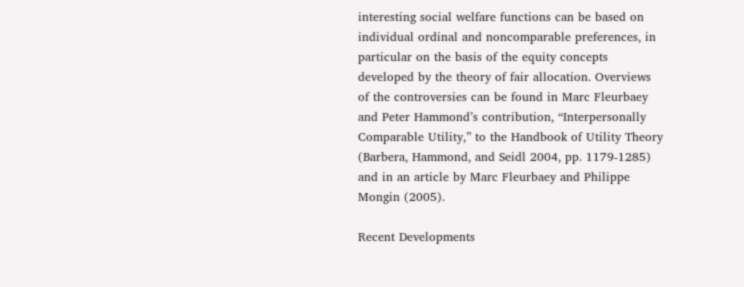interesting social welfare functions can be based on individual ordinal and noncomparable preferences, in particular on the basis of the equity concepts developed by the theory of fair allocation. Overviews of the controversies can be found in Marc Fleurbaey and Peter Hammond’s contribution, “Interpersonally Comparable Utility,” to the Handbook of Utility Theory (Barbera, Hammond, and Seidl 2004, pp. 1179-1285) and in an article by Marc Fleurbaey and Philippe Mongin (2005).

Recent Developments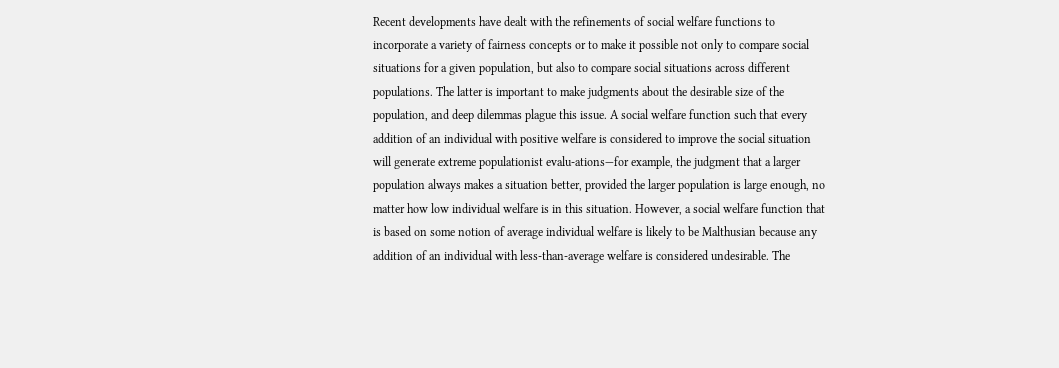Recent developments have dealt with the refinements of social welfare functions to incorporate a variety of fairness concepts or to make it possible not only to compare social situations for a given population, but also to compare social situations across different populations. The latter is important to make judgments about the desirable size of the population, and deep dilemmas plague this issue. A social welfare function such that every addition of an individual with positive welfare is considered to improve the social situation will generate extreme populationist evalu-ations—for example, the judgment that a larger population always makes a situation better, provided the larger population is large enough, no matter how low individual welfare is in this situation. However, a social welfare function that is based on some notion of average individual welfare is likely to be Malthusian because any addition of an individual with less-than-average welfare is considered undesirable. The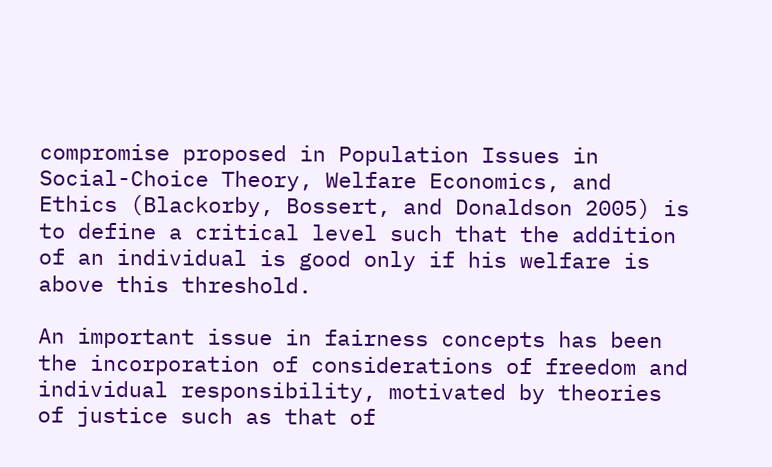compromise proposed in Population Issues in Social-Choice Theory, Welfare Economics, and Ethics (Blackorby, Bossert, and Donaldson 2005) is to define a critical level such that the addition of an individual is good only if his welfare is above this threshold.

An important issue in fairness concepts has been the incorporation of considerations of freedom and individual responsibility, motivated by theories of justice such as that of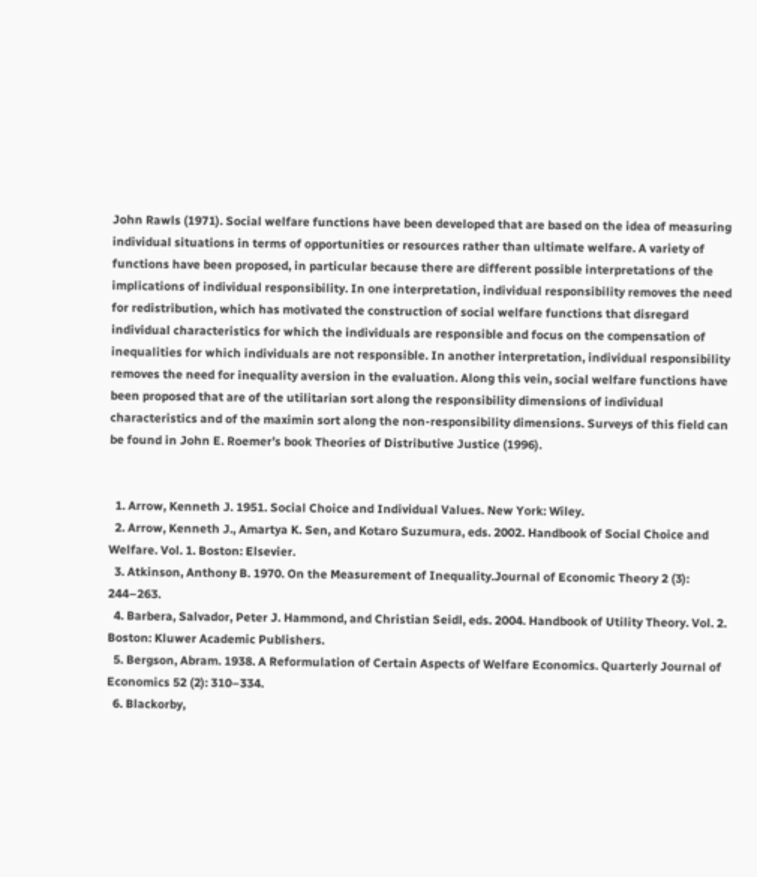John Rawls (1971). Social welfare functions have been developed that are based on the idea of measuring individual situations in terms of opportunities or resources rather than ultimate welfare. A variety of functions have been proposed, in particular because there are different possible interpretations of the implications of individual responsibility. In one interpretation, individual responsibility removes the need for redistribution, which has motivated the construction of social welfare functions that disregard individual characteristics for which the individuals are responsible and focus on the compensation of inequalities for which individuals are not responsible. In another interpretation, individual responsibility removes the need for inequality aversion in the evaluation. Along this vein, social welfare functions have been proposed that are of the utilitarian sort along the responsibility dimensions of individual characteristics and of the maximin sort along the non-responsibility dimensions. Surveys of this field can be found in John E. Roemer’s book Theories of Distributive Justice (1996).


  1. Arrow, Kenneth J. 1951. Social Choice and Individual Values. New York: Wiley.
  2. Arrow, Kenneth J., Amartya K. Sen, and Kotaro Suzumura, eds. 2002. Handbook of Social Choice and Welfare. Vol. 1. Boston: Elsevier.
  3. Atkinson, Anthony B. 1970. On the Measurement of Inequality.Journal of Economic Theory 2 (3): 244–263.
  4. Barbera, Salvador, Peter J. Hammond, and Christian Seidl, eds. 2004. Handbook of Utility Theory. Vol. 2. Boston: Kluwer Academic Publishers.
  5. Bergson, Abram. 1938. A Reformulation of Certain Aspects of Welfare Economics. Quarterly Journal of Economics 52 (2): 310–334.
  6. Blackorby,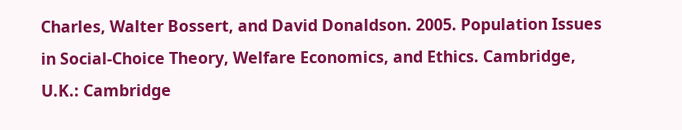Charles, Walter Bossert, and David Donaldson. 2005. Population Issues in Social-Choice Theory, Welfare Economics, and Ethics. Cambridge, U.K.: Cambridge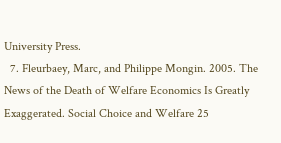University Press.
  7. Fleurbaey, Marc, and Philippe Mongin. 2005. The News of the Death of Welfare Economics Is Greatly Exaggerated. Social Choice and Welfare 25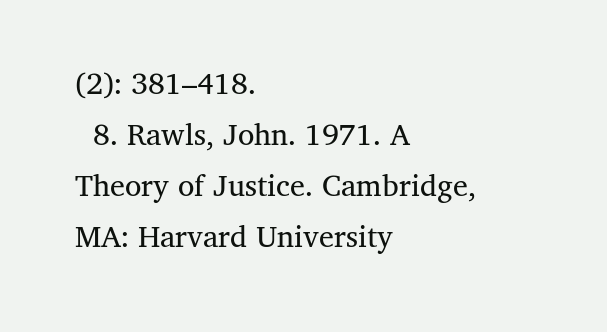(2): 381–418.
  8. Rawls, John. 1971. A Theory of Justice. Cambridge, MA: Harvard University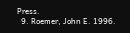Press.
  9. Roemer, John E. 1996.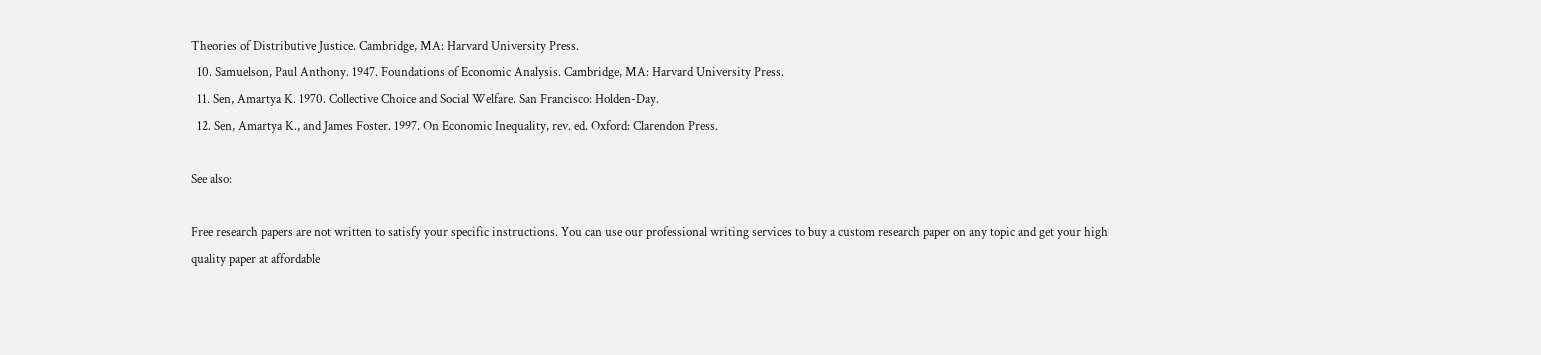Theories of Distributive Justice. Cambridge, MA: Harvard University Press.
  10. Samuelson, Paul Anthony. 1947. Foundations of Economic Analysis. Cambridge, MA: Harvard University Press.
  11. Sen, Amartya K. 1970. Collective Choice and Social Welfare. San Francisco: Holden-Day.
  12. Sen, Amartya K., and James Foster. 1997. On Economic Inequality, rev. ed. Oxford: Clarendon Press.

See also:

Free research papers are not written to satisfy your specific instructions. You can use our professional writing services to buy a custom research paper on any topic and get your high quality paper at affordable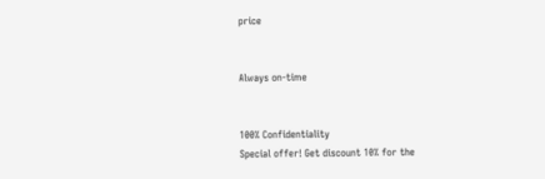price


Always on-time


100% Confidentiality
Special offer! Get discount 10% for the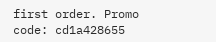first order. Promo code: cd1a428655